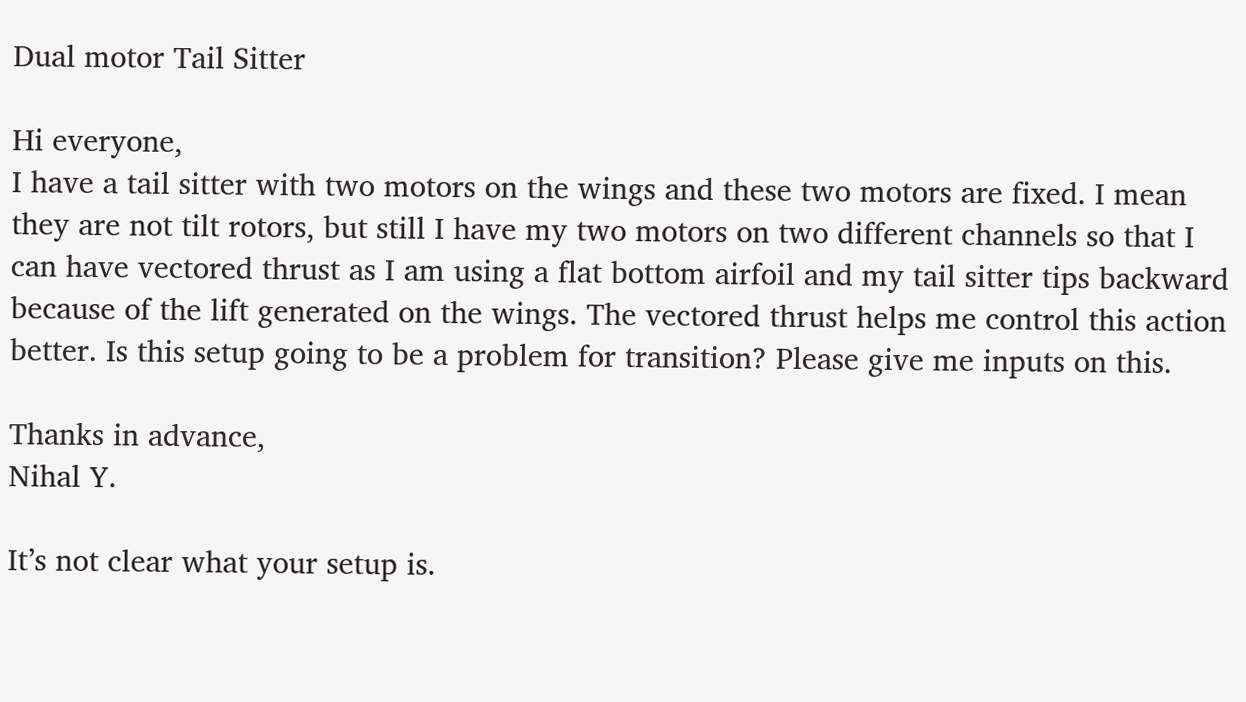Dual motor Tail Sitter

Hi everyone,
I have a tail sitter with two motors on the wings and these two motors are fixed. I mean they are not tilt rotors, but still I have my two motors on two different channels so that I can have vectored thrust as I am using a flat bottom airfoil and my tail sitter tips backward because of the lift generated on the wings. The vectored thrust helps me control this action better. Is this setup going to be a problem for transition? Please give me inputs on this.

Thanks in advance,
Nihal Y.

It’s not clear what your setup is.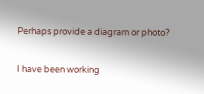Perhaps provide a diagram or photo?

I have been working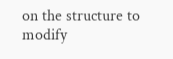on the structure to modify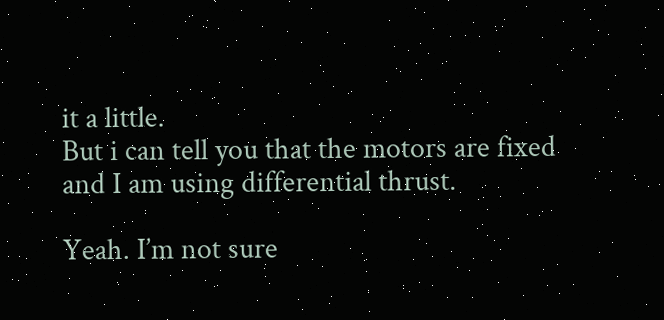it a little.
But i can tell you that the motors are fixed and I am using differential thrust.

Yeah. I’m not sure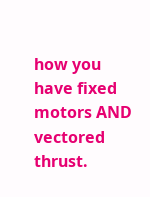how you have fixed motors AND vectored thrust.